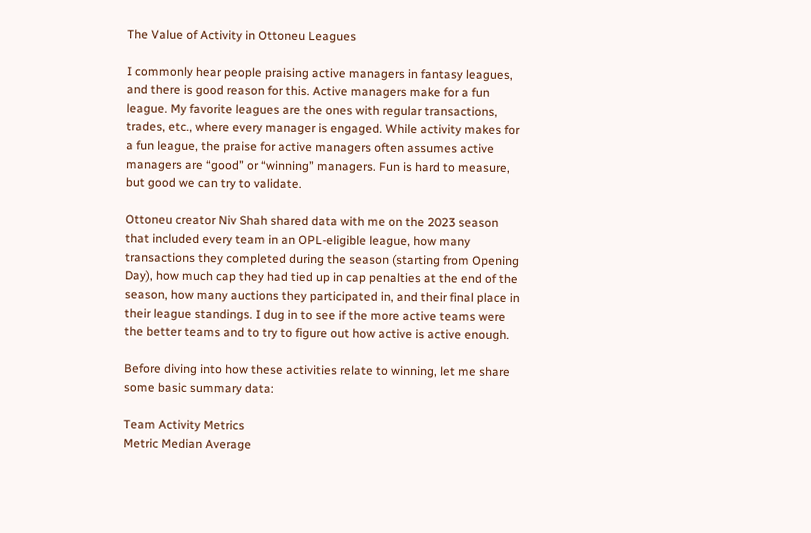The Value of Activity in Ottoneu Leagues

I commonly hear people praising active managers in fantasy leagues, and there is good reason for this. Active managers make for a fun league. My favorite leagues are the ones with regular transactions, trades, etc., where every manager is engaged. While activity makes for a fun league, the praise for active managers often assumes active managers are “good” or “winning” managers. Fun is hard to measure, but good we can try to validate.

Ottoneu creator Niv Shah shared data with me on the 2023 season that included every team in an OPL-eligible league, how many transactions they completed during the season (starting from Opening Day), how much cap they had tied up in cap penalties at the end of the season, how many auctions they participated in, and their final place in their league standings. I dug in to see if the more active teams were the better teams and to try to figure out how active is active enough.

Before diving into how these activities relate to winning, let me share some basic summary data:

Team Activity Metrics
Metric Median Average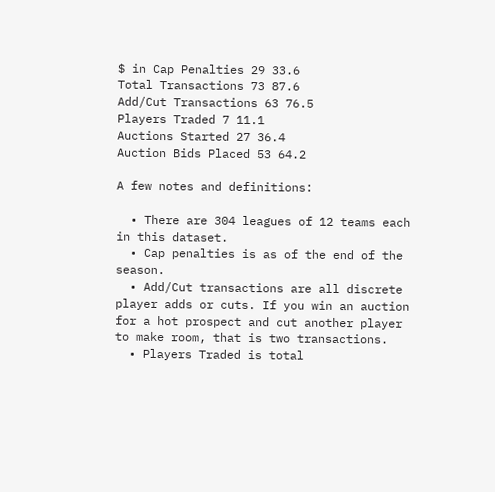$ in Cap Penalties 29 33.6
Total Transactions 73 87.6
Add/Cut Transactions 63 76.5
Players Traded 7 11.1
Auctions Started 27 36.4
Auction Bids Placed 53 64.2

A few notes and definitions:

  • There are 304 leagues of 12 teams each in this dataset.
  • Cap penalties is as of the end of the season.
  • Add/Cut transactions are all discrete player adds or cuts. If you win an auction for a hot prospect and cut another player to make room, that is two transactions.
  • Players Traded is total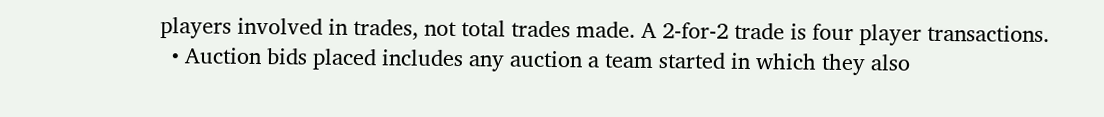players involved in trades, not total trades made. A 2-for-2 trade is four player transactions.
  • Auction bids placed includes any auction a team started in which they also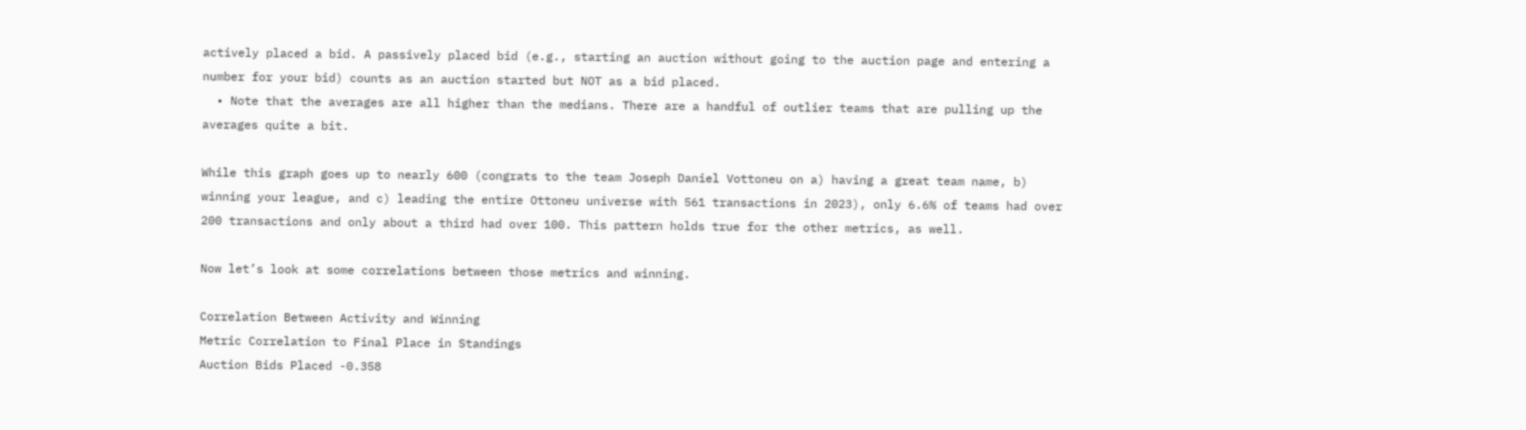actively placed a bid. A passively placed bid (e.g., starting an auction without going to the auction page and entering a number for your bid) counts as an auction started but NOT as a bid placed.
  • Note that the averages are all higher than the medians. There are a handful of outlier teams that are pulling up the averages quite a bit.

While this graph goes up to nearly 600 (congrats to the team Joseph Daniel Vottoneu on a) having a great team name, b) winning your league, and c) leading the entire Ottoneu universe with 561 transactions in 2023), only 6.6% of teams had over 200 transactions and only about a third had over 100. This pattern holds true for the other metrics, as well.

Now let’s look at some correlations between those metrics and winning.

Correlation Between Activity and Winning
Metric Correlation to Final Place in Standings
Auction Bids Placed -0.358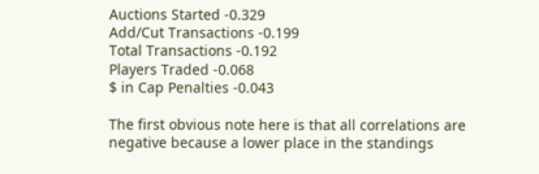Auctions Started -0.329
Add/Cut Transactions -0.199
Total Transactions -0.192
Players Traded -0.068
$ in Cap Penalties -0.043

The first obvious note here is that all correlations are negative because a lower place in the standings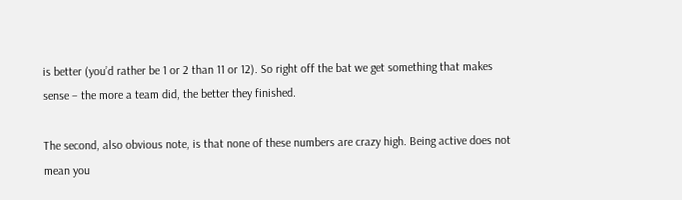is better (you’d rather be 1 or 2 than 11 or 12). So right off the bat we get something that makes sense – the more a team did, the better they finished.

The second, also obvious note, is that none of these numbers are crazy high. Being active does not mean you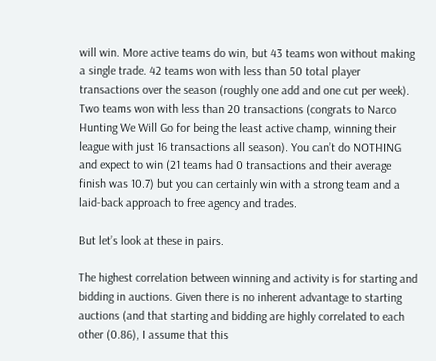will win. More active teams do win, but 43 teams won without making a single trade. 42 teams won with less than 50 total player transactions over the season (roughly one add and one cut per week). Two teams won with less than 20 transactions (congrats to Narco Hunting We Will Go for being the least active champ, winning their league with just 16 transactions all season). You can’t do NOTHING and expect to win (21 teams had 0 transactions and their average finish was 10.7) but you can certainly win with a strong team and a laid-back approach to free agency and trades.

But let’s look at these in pairs.

The highest correlation between winning and activity is for starting and bidding in auctions. Given there is no inherent advantage to starting auctions (and that starting and bidding are highly correlated to each other (0.86), I assume that this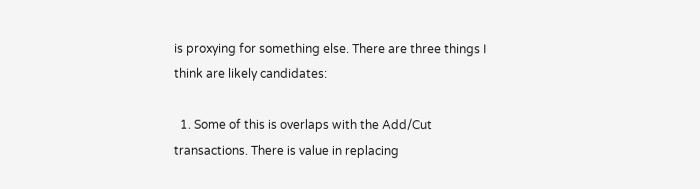is proxying for something else. There are three things I think are likely candidates:

  1. Some of this is overlaps with the Add/Cut transactions. There is value in replacing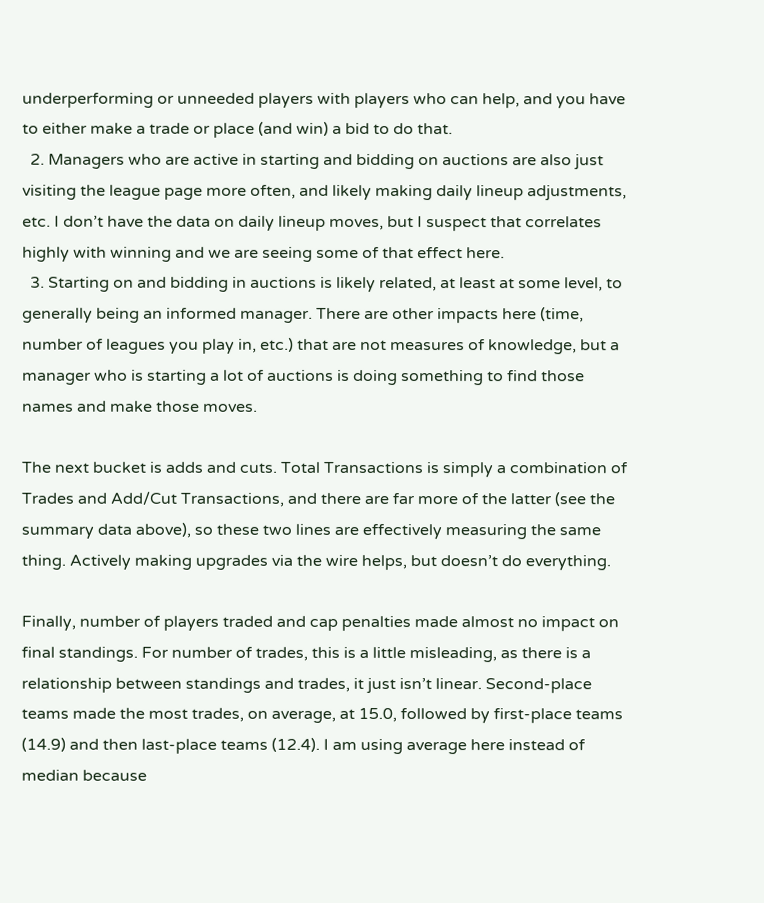underperforming or unneeded players with players who can help, and you have to either make a trade or place (and win) a bid to do that.
  2. Managers who are active in starting and bidding on auctions are also just visiting the league page more often, and likely making daily lineup adjustments, etc. I don’t have the data on daily lineup moves, but I suspect that correlates highly with winning and we are seeing some of that effect here.
  3. Starting on and bidding in auctions is likely related, at least at some level, to generally being an informed manager. There are other impacts here (time, number of leagues you play in, etc.) that are not measures of knowledge, but a manager who is starting a lot of auctions is doing something to find those names and make those moves.

The next bucket is adds and cuts. Total Transactions is simply a combination of Trades and Add/Cut Transactions, and there are far more of the latter (see the summary data above), so these two lines are effectively measuring the same thing. Actively making upgrades via the wire helps, but doesn’t do everything.

Finally, number of players traded and cap penalties made almost no impact on final standings. For number of trades, this is a little misleading, as there is a relationship between standings and trades, it just isn’t linear. Second-place teams made the most trades, on average, at 15.0, followed by first-place teams (14.9) and then last-place teams (12.4). I am using average here instead of median because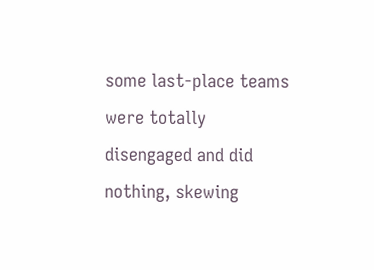some last-place teams were totally disengaged and did nothing, skewing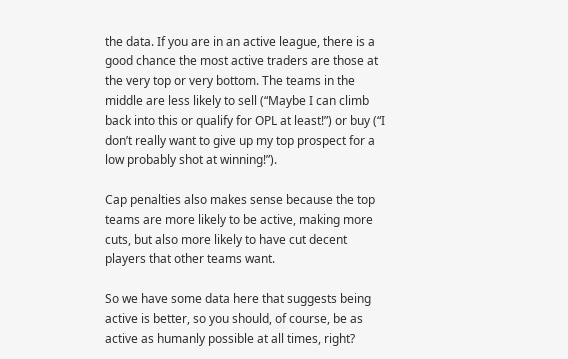the data. If you are in an active league, there is a good chance the most active traders are those at the very top or very bottom. The teams in the middle are less likely to sell (“Maybe I can climb back into this or qualify for OPL at least!”) or buy (“I don’t really want to give up my top prospect for a low probably shot at winning!”).

Cap penalties also makes sense because the top teams are more likely to be active, making more cuts, but also more likely to have cut decent players that other teams want.

So we have some data here that suggests being active is better, so you should, of course, be as active as humanly possible at all times, right?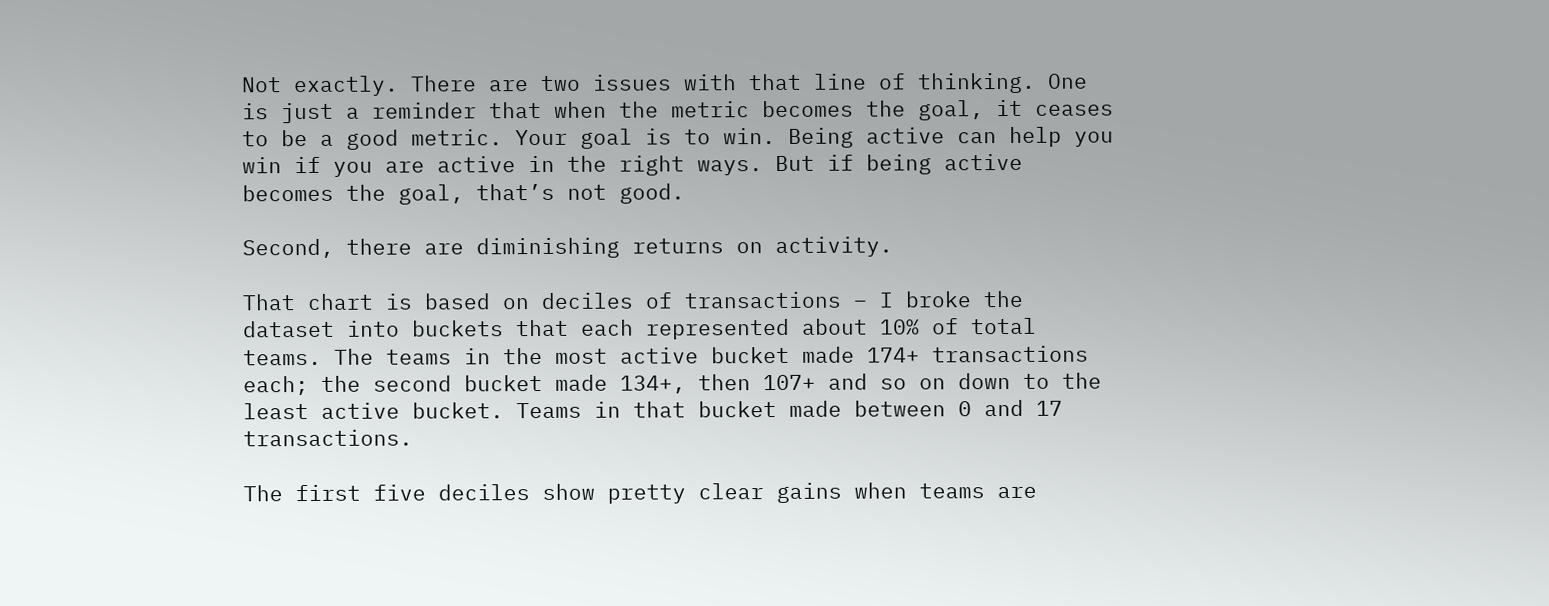Not exactly. There are two issues with that line of thinking. One is just a reminder that when the metric becomes the goal, it ceases to be a good metric. Your goal is to win. Being active can help you win if you are active in the right ways. But if being active becomes the goal, that’s not good.

Second, there are diminishing returns on activity.

That chart is based on deciles of transactions – I broke the dataset into buckets that each represented about 10% of total teams. The teams in the most active bucket made 174+ transactions each; the second bucket made 134+, then 107+ and so on down to the least active bucket. Teams in that bucket made between 0 and 17 transactions.

The first five deciles show pretty clear gains when teams are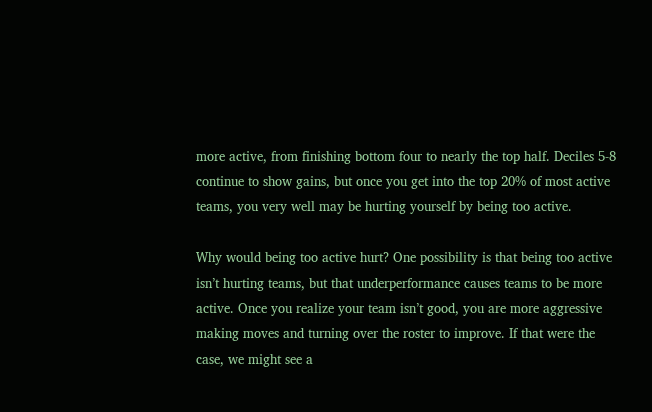more active, from finishing bottom four to nearly the top half. Deciles 5-8 continue to show gains, but once you get into the top 20% of most active teams, you very well may be hurting yourself by being too active.

Why would being too active hurt? One possibility is that being too active isn’t hurting teams, but that underperformance causes teams to be more active. Once you realize your team isn’t good, you are more aggressive making moves and turning over the roster to improve. If that were the case, we might see a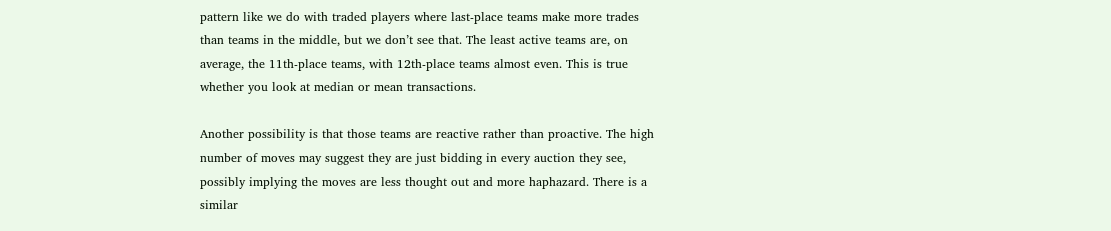pattern like we do with traded players where last-place teams make more trades than teams in the middle, but we don’t see that. The least active teams are, on average, the 11th-place teams, with 12th-place teams almost even. This is true whether you look at median or mean transactions.

Another possibility is that those teams are reactive rather than proactive. The high number of moves may suggest they are just bidding in every auction they see, possibly implying the moves are less thought out and more haphazard. There is a similar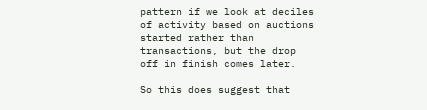pattern if we look at deciles of activity based on auctions started rather than transactions, but the drop off in finish comes later.

So this does suggest that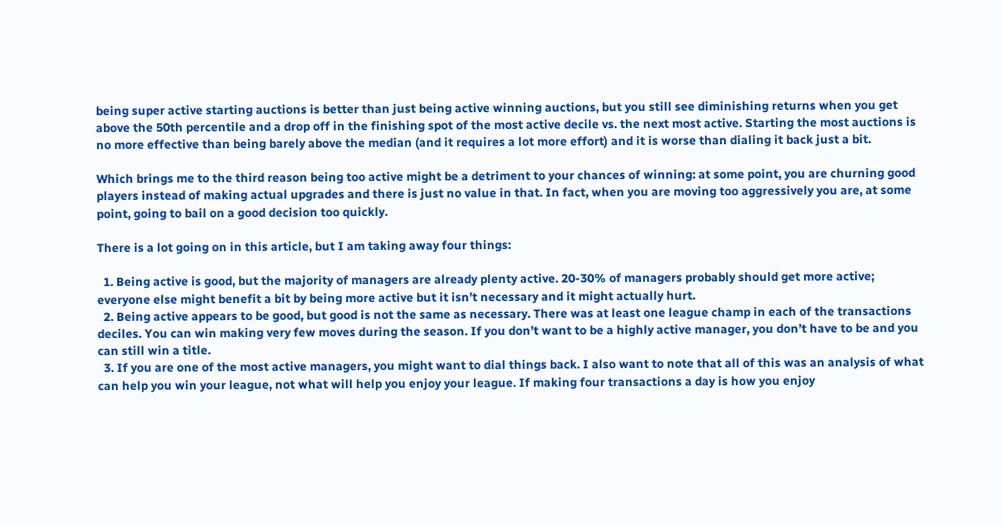being super active starting auctions is better than just being active winning auctions, but you still see diminishing returns when you get above the 50th percentile and a drop off in the finishing spot of the most active decile vs. the next most active. Starting the most auctions is no more effective than being barely above the median (and it requires a lot more effort) and it is worse than dialing it back just a bit.

Which brings me to the third reason being too active might be a detriment to your chances of winning: at some point, you are churning good players instead of making actual upgrades and there is just no value in that. In fact, when you are moving too aggressively you are, at some point, going to bail on a good decision too quickly.

There is a lot going on in this article, but I am taking away four things:

  1. Being active is good, but the majority of managers are already plenty active. 20-30% of managers probably should get more active; everyone else might benefit a bit by being more active but it isn’t necessary and it might actually hurt.
  2. Being active appears to be good, but good is not the same as necessary. There was at least one league champ in each of the transactions deciles. You can win making very few moves during the season. If you don’t want to be a highly active manager, you don’t have to be and you can still win a title.
  3. If you are one of the most active managers, you might want to dial things back. I also want to note that all of this was an analysis of what can help you win your league, not what will help you enjoy your league. If making four transactions a day is how you enjoy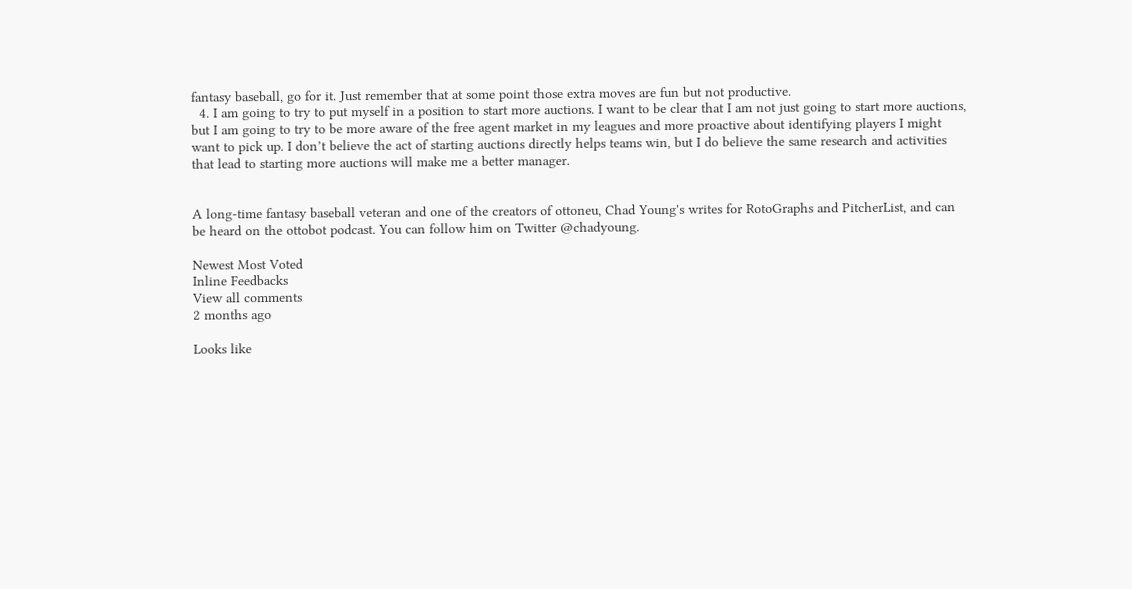fantasy baseball, go for it. Just remember that at some point those extra moves are fun but not productive.
  4. I am going to try to put myself in a position to start more auctions. I want to be clear that I am not just going to start more auctions, but I am going to try to be more aware of the free agent market in my leagues and more proactive about identifying players I might want to pick up. I don’t believe the act of starting auctions directly helps teams win, but I do believe the same research and activities that lead to starting more auctions will make me a better manager.


A long-time fantasy baseball veteran and one of the creators of ottoneu, Chad Young's writes for RotoGraphs and PitcherList, and can be heard on the ottobot podcast. You can follow him on Twitter @chadyoung.

Newest Most Voted
Inline Feedbacks
View all comments
2 months ago

Looks like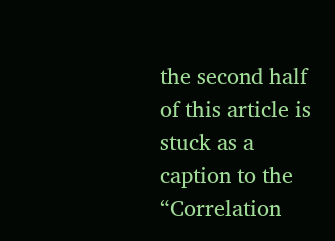the second half of this article is stuck as a caption to the “Correlation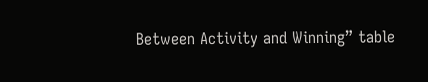Between Activity and Winning” table